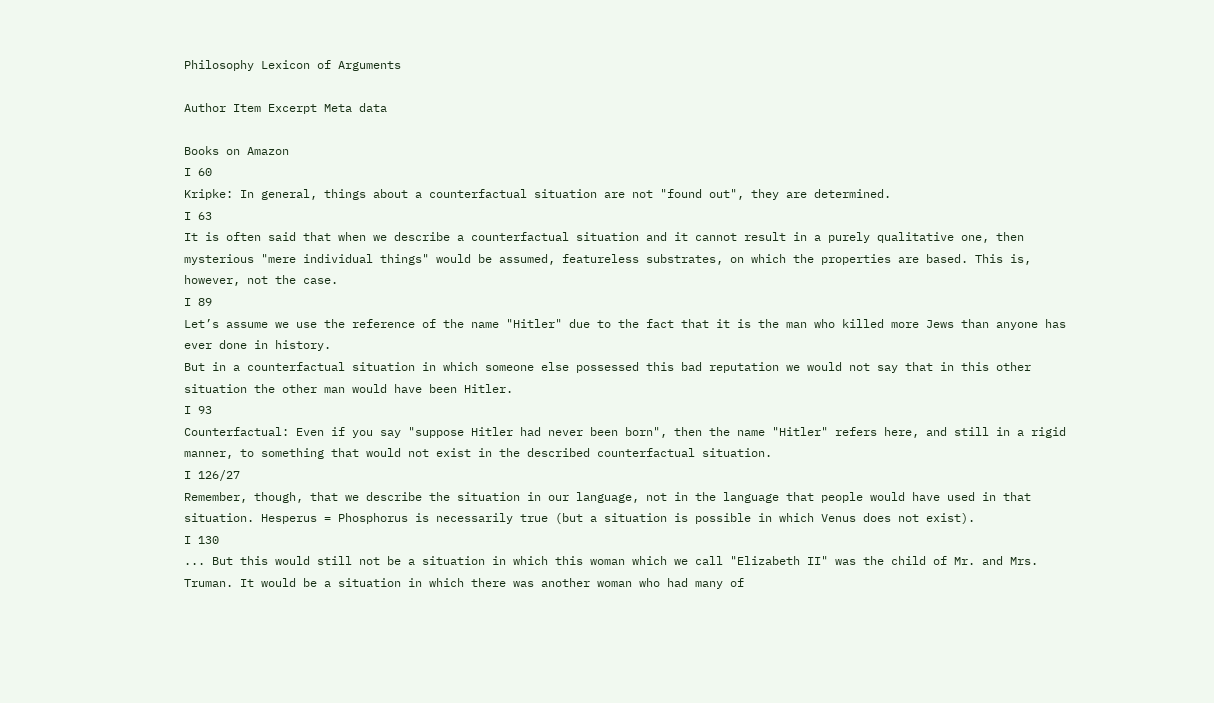Philosophy Lexicon of Arguments

Author Item Excerpt Meta data

Books on Amazon
I 60
Kripke: In general, things about a counterfactual situation are not "found out", they are determined.
I 63
It is often said that when we describe a counterfactual situation and it cannot result in a purely qualitative one, then mysterious "mere individual things" would be assumed, featureless substrates, on which the properties are based. This is, however, not the case.
I 89
Let’s assume we use the reference of the name "Hitler" due to the fact that it is the man who killed more Jews than anyone has ever done in history.
But in a counterfactual situation in which someone else possessed this bad reputation we would not say that in this other situation the other man would have been Hitler.
I 93
Counterfactual: Even if you say "suppose Hitler had never been born", then the name "Hitler" refers here, and still in a rigid manner, to something that would not exist in the described counterfactual situation.
I 126/27
Remember, though, that we describe the situation in our language, not in the language that people would have used in that situation. Hesperus = Phosphorus is necessarily true (but a situation is possible in which Venus does not exist).
I 130
... But this would still not be a situation in which this woman which we call "Elizabeth II" was the child of Mr. and Mrs. Truman. It would be a situation in which there was another woman who had many of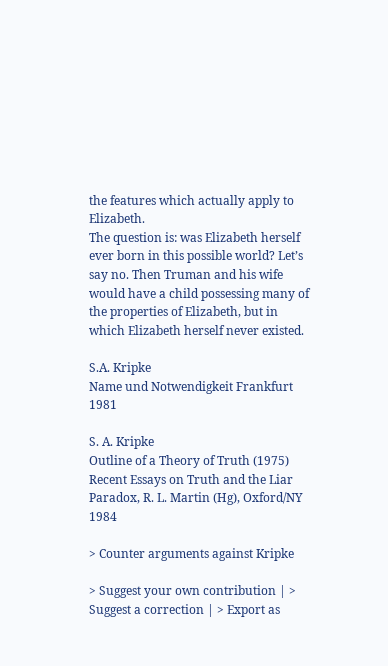the features which actually apply to Elizabeth.
The question is: was Elizabeth herself ever born in this possible world? Let’s say no. Then Truman and his wife would have a child possessing many of the properties of Elizabeth, but in which Elizabeth herself never existed.

S.A. Kripke
Name und Notwendigkeit Frankfurt 1981

S. A. Kripke
Outline of a Theory of Truth (1975)
Recent Essays on Truth and the Liar Paradox, R. L. Martin (Hg), Oxford/NY 1984

> Counter arguments against Kripke

> Suggest your own contribution | > Suggest a correction | > Export as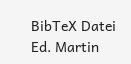BibTeX Datei
Ed. Martin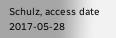Schulz, access date 2017-05-28